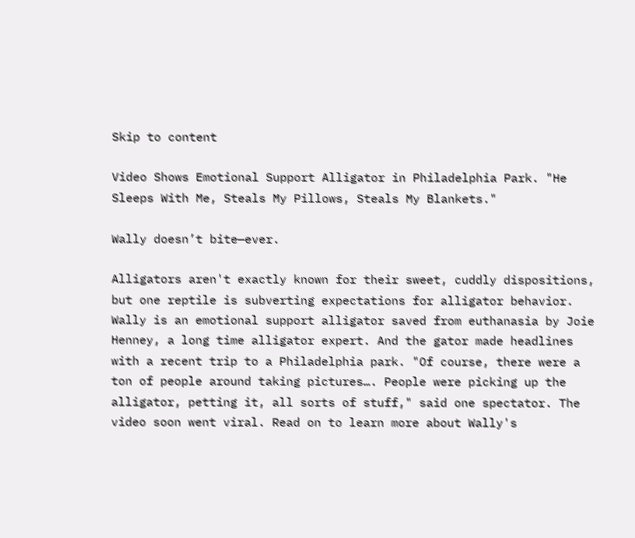Skip to content

Video Shows Emotional Support Alligator in Philadelphia Park. "He Sleeps With Me, Steals My Pillows, Steals My Blankets."

Wally doesn’t bite—ever.

Alligators aren't exactly known for their sweet, cuddly dispositions, but one reptile is subverting expectations for alligator behavior. Wally is an emotional support alligator saved from euthanasia by Joie Henney, a long time alligator expert. And the gator made headlines with a recent trip to a Philadelphia park. "Of course, there were a ton of people around taking pictures…. People were picking up the alligator, petting it, all sorts of stuff," said one spectator. The video soon went viral. Read on to learn more about Wally's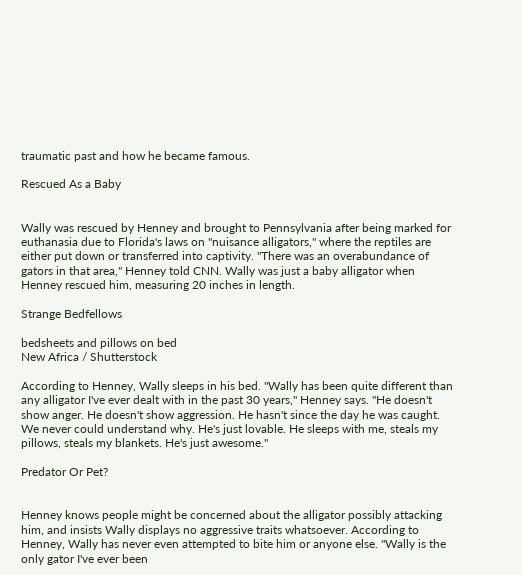traumatic past and how he became famous.

Rescued As a Baby


Wally was rescued by Henney and brought to Pennsylvania after being marked for euthanasia due to Florida's laws on "nuisance alligators," where the reptiles are either put down or transferred into captivity. "There was an overabundance of gators in that area," Henney told CNN. Wally was just a baby alligator when Henney rescued him, measuring 20 inches in length.

Strange Bedfellows

bedsheets and pillows on bed
New Africa / Shutterstock

According to Henney, Wally sleeps in his bed. "Wally has been quite different than any alligator I've ever dealt with in the past 30 years," Henney says. "He doesn't show anger. He doesn't show aggression. He hasn't since the day he was caught. We never could understand why. He's just lovable. He sleeps with me, steals my pillows, steals my blankets. He's just awesome."

Predator Or Pet?


Henney knows people might be concerned about the alligator possibly attacking him, and insists Wally displays no aggressive traits whatsoever. According to Henney, Wally has never even attempted to bite him or anyone else. "Wally is the only gator I've ever been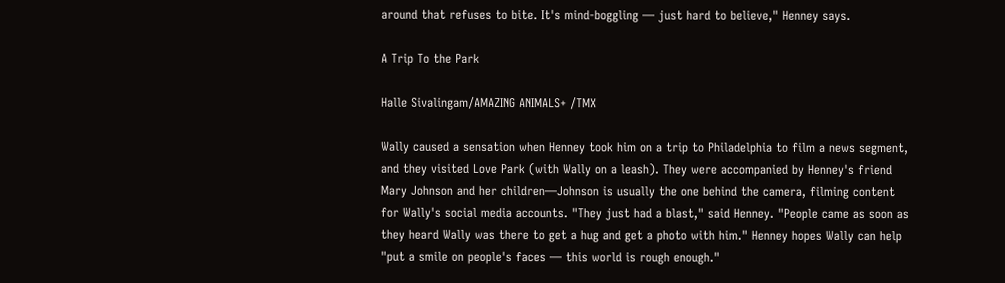around that refuses to bite. It's mind-boggling — just hard to believe," Henney says.

A Trip To the Park

Halle Sivalingam/AMAZING ANIMALS+ /TMX

Wally caused a sensation when Henney took him on a trip to Philadelphia to film a news segment, and they visited Love Park (with Wally on a leash). They were accompanied by Henney's friend Mary Johnson and her children—Johnson is usually the one behind the camera, filming content for Wally's social media accounts. "They just had a blast," said Henney. "People came as soon as they heard Wally was there to get a hug and get a photo with him." Henney hopes Wally can help "put a smile on people's faces — this world is rough enough."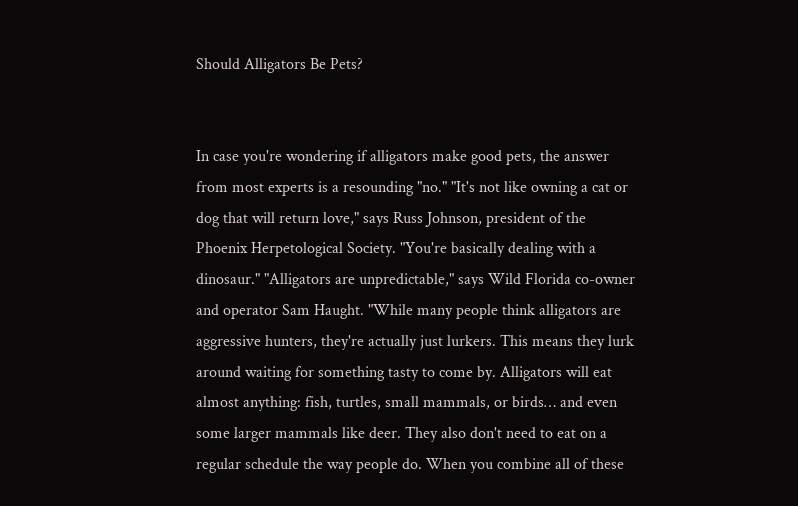Should Alligators Be Pets?


In case you're wondering if alligators make good pets, the answer from most experts is a resounding "no." "It's not like owning a cat or dog that will return love," says Russ Johnson, president of the Phoenix Herpetological Society. "You're basically dealing with a dinosaur." "Alligators are unpredictable," says Wild Florida co-owner and operator Sam Haught. "While many people think alligators are aggressive hunters, they're actually just lurkers. This means they lurk around waiting for something tasty to come by. Alligators will eat almost anything: fish, turtles, small mammals, or birds… and even some larger mammals like deer. They also don't need to eat on a regular schedule the way people do. When you combine all of these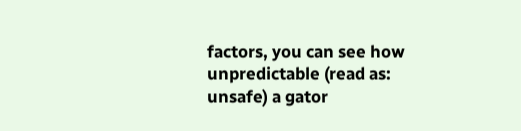factors, you can see how unpredictable (read as: unsafe) a gator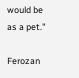would be as a pet."

Ferozan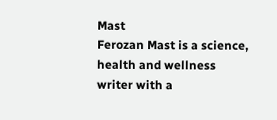Mast
Ferozan Mast is a science, health and wellness writer with a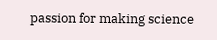passion for making science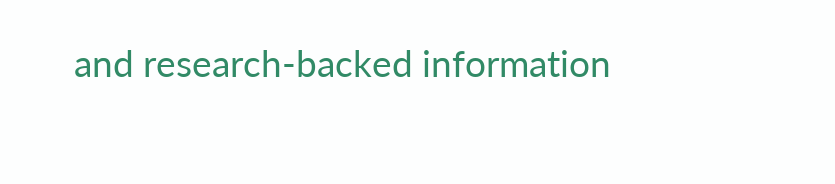and research-backed information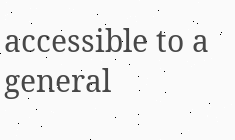accessible to a general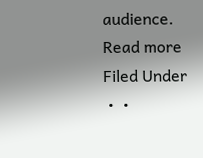audience. Read more
Filed Under
 •  •